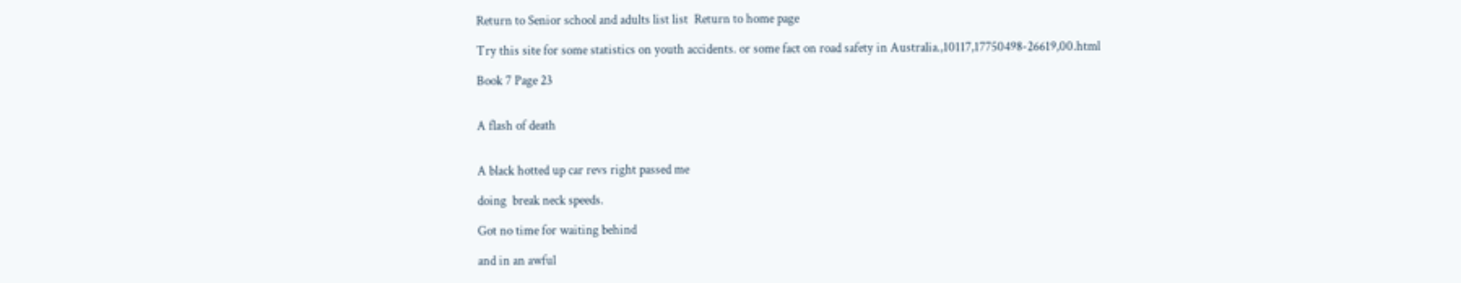Return to Senior school and adults list list  Return to home page

Try this site for some statistics on youth accidents. or some fact on road safety in Australia.,10117,17750498-26619,00.html

Book 7 Page 23


A flash of death


A black hotted up car revs right passed me

doing  break neck speeds.

Got no time for waiting behind

and in an awful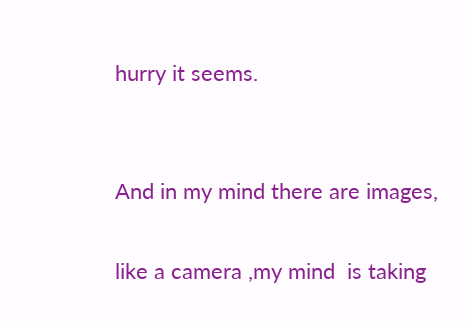hurry it seems.


And in my mind there are images,

like a camera ,my mind  is taking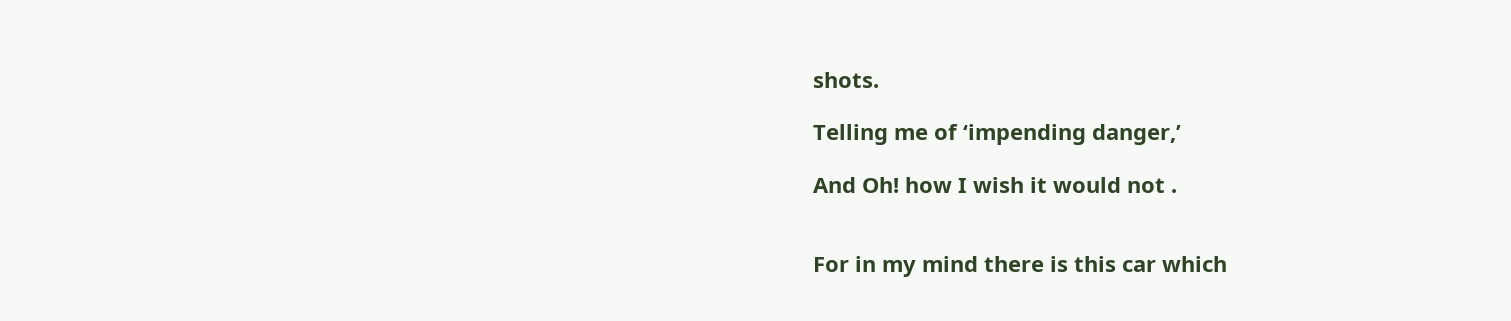shots.

Telling me of ‘impending danger,’

And Oh! how I wish it would not .


For in my mind there is this car which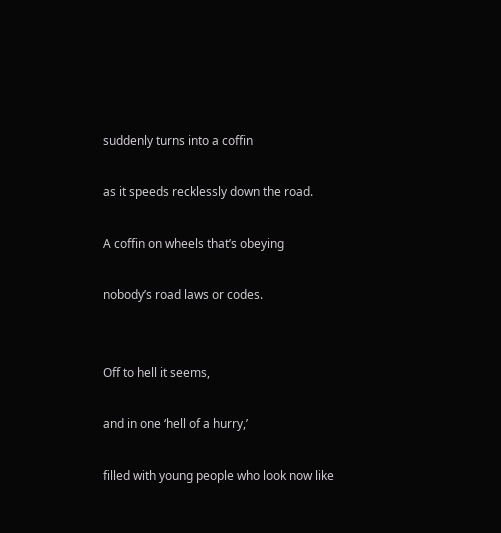suddenly turns into a coffin

as it speeds recklessly down the road.

A coffin on wheels that’s obeying

nobody’s road laws or codes.


Off to hell it seems,

and in one ‘hell of a hurry,’

filled with young people who look now like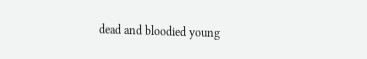dead and bloodied young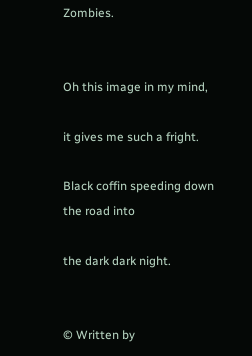Zombies.


Oh this image in my mind,

it gives me such a fright.

Black coffin speeding down the road into

the dark dark night.


© Written by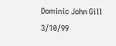Dominic John Gill 3/10/99